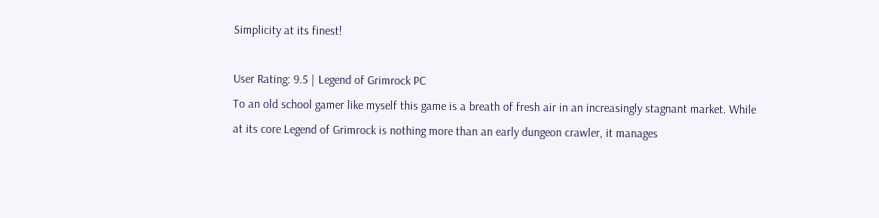Simplicity at its finest!

User Rating: 9.5 | Legend of Grimrock PC
To an old school gamer like myself this game is a breath of fresh air in an increasingly stagnant market. While at its core Legend of Grimrock is nothing more than an early dungeon crawler, it manages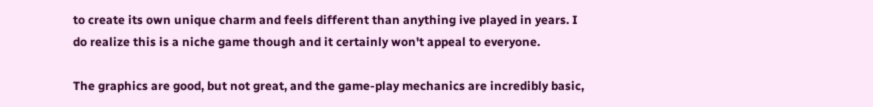to create its own unique charm and feels different than anything ive played in years. I do realize this is a niche game though and it certainly won't appeal to everyone.

The graphics are good, but not great, and the game-play mechanics are incredibly basic,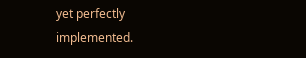yet perfectly implemented.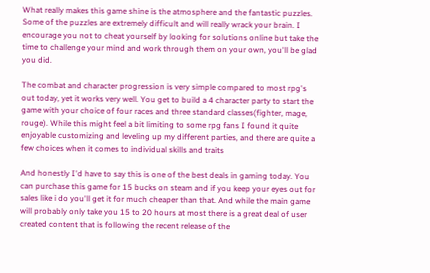What really makes this game shine is the atmosphere and the fantastic puzzles. Some of the puzzles are extremely difficult and will really wrack your brain. I encourage you not to cheat yourself by looking for solutions online but take the time to challenge your mind and work through them on your own, you'll be glad you did.

The combat and character progression is very simple compared to most rpg's out today, yet it works very well. You get to build a 4 character party to start the game with your choice of four races and three standard classes(fighter, mage, rouge). While this might feel a bit limiting to some rpg fans I found it quite enjoyable customizing and leveling up my different parties, and there are quite a few choices when it comes to individual skills and traits

And honestly I'd have to say this is one of the best deals in gaming today. You can purchase this game for 15 bucks on steam and if you keep your eyes out for sales like i do you'll get it for much cheaper than that. And while the main game will probably only take you 15 to 20 hours at most there is a great deal of user created content that is following the recent release of the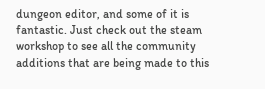dungeon editor, and some of it is fantastic. Just check out the steam workshop to see all the community additions that are being made to this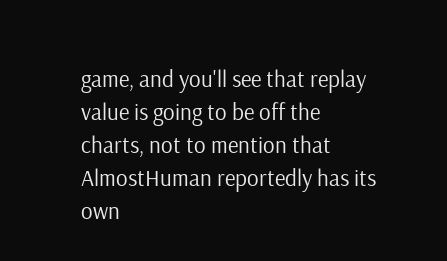game, and you'll see that replay value is going to be off the charts, not to mention that AlmostHuman reportedly has its own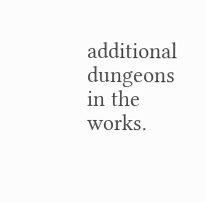additional dungeons in the works.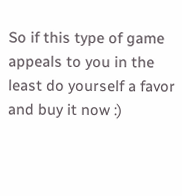So if this type of game appeals to you in the least do yourself a favor and buy it now :)